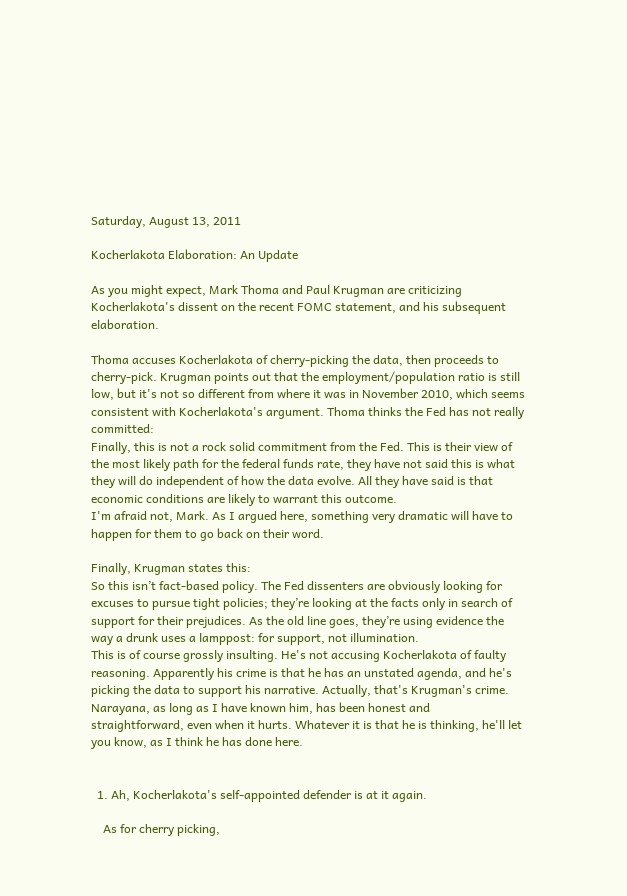Saturday, August 13, 2011

Kocherlakota Elaboration: An Update

As you might expect, Mark Thoma and Paul Krugman are criticizing Kocherlakota's dissent on the recent FOMC statement, and his subsequent elaboration.

Thoma accuses Kocherlakota of cherry-picking the data, then proceeds to cherry-pick. Krugman points out that the employment/population ratio is still low, but it's not so different from where it was in November 2010, which seems consistent with Kocherlakota's argument. Thoma thinks the Fed has not really committed:
Finally, this is not a rock solid commitment from the Fed. This is their view of the most likely path for the federal funds rate, they have not said this is what they will do independent of how the data evolve. All they have said is that economic conditions are likely to warrant this outcome.
I'm afraid not, Mark. As I argued here, something very dramatic will have to happen for them to go back on their word.

Finally, Krugman states this:
So this isn’t fact-based policy. The Fed dissenters are obviously looking for excuses to pursue tight policies; they’re looking at the facts only in search of support for their prejudices. As the old line goes, they’re using evidence the way a drunk uses a lamppost: for support, not illumination.
This is of course grossly insulting. He's not accusing Kocherlakota of faulty reasoning. Apparently his crime is that he has an unstated agenda, and he's picking the data to support his narrative. Actually, that's Krugman's crime. Narayana, as long as I have known him, has been honest and straightforward, even when it hurts. Whatever it is that he is thinking, he'll let you know, as I think he has done here.


  1. Ah, Kocherlakota's self-appointed defender is at it again.

    As for cherry picking,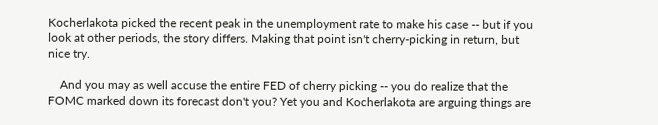Kocherlakota picked the recent peak in the unemployment rate to make his case -- but if you look at other periods, the story differs. Making that point isn't cherry-picking in return, but nice try.

    And you may as well accuse the entire FED of cherry picking -- you do realize that the FOMC marked down its forecast don't you? Yet you and Kocherlakota are arguing things are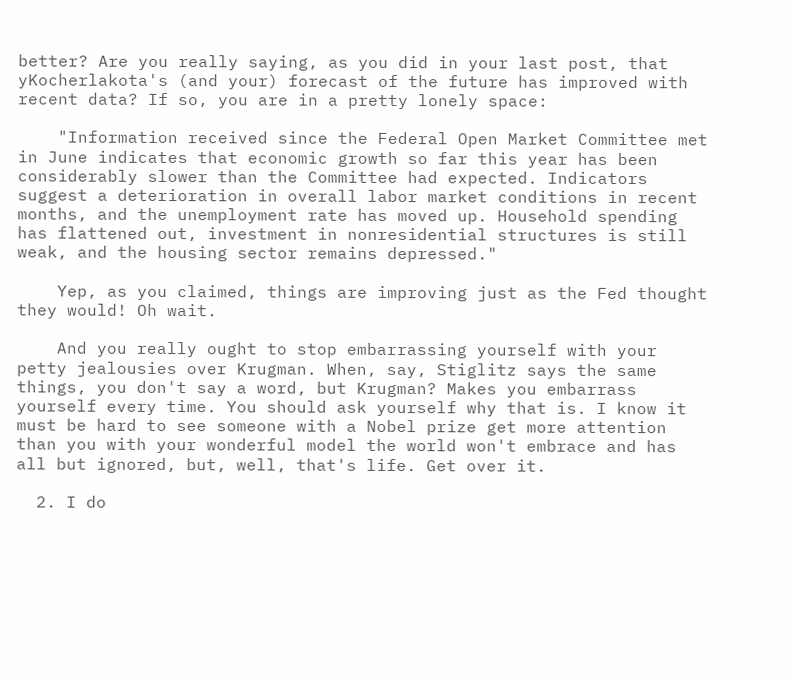better? Are you really saying, as you did in your last post, that yKocherlakota's (and your) forecast of the future has improved with recent data? If so, you are in a pretty lonely space:

    "Information received since the Federal Open Market Committee met in June indicates that economic growth so far this year has been considerably slower than the Committee had expected. Indicators suggest a deterioration in overall labor market conditions in recent months, and the unemployment rate has moved up. Household spending has flattened out, investment in nonresidential structures is still weak, and the housing sector remains depressed."

    Yep, as you claimed, things are improving just as the Fed thought they would! Oh wait.

    And you really ought to stop embarrassing yourself with your petty jealousies over Krugman. When, say, Stiglitz says the same things, you don't say a word, but Krugman? Makes you embarrass yourself every time. You should ask yourself why that is. I know it must be hard to see someone with a Nobel prize get more attention than you with your wonderful model the world won't embrace and has all but ignored, but, well, that's life. Get over it.

  2. I do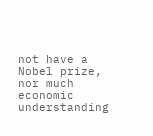not have a Nobel prize, nor much economic understanding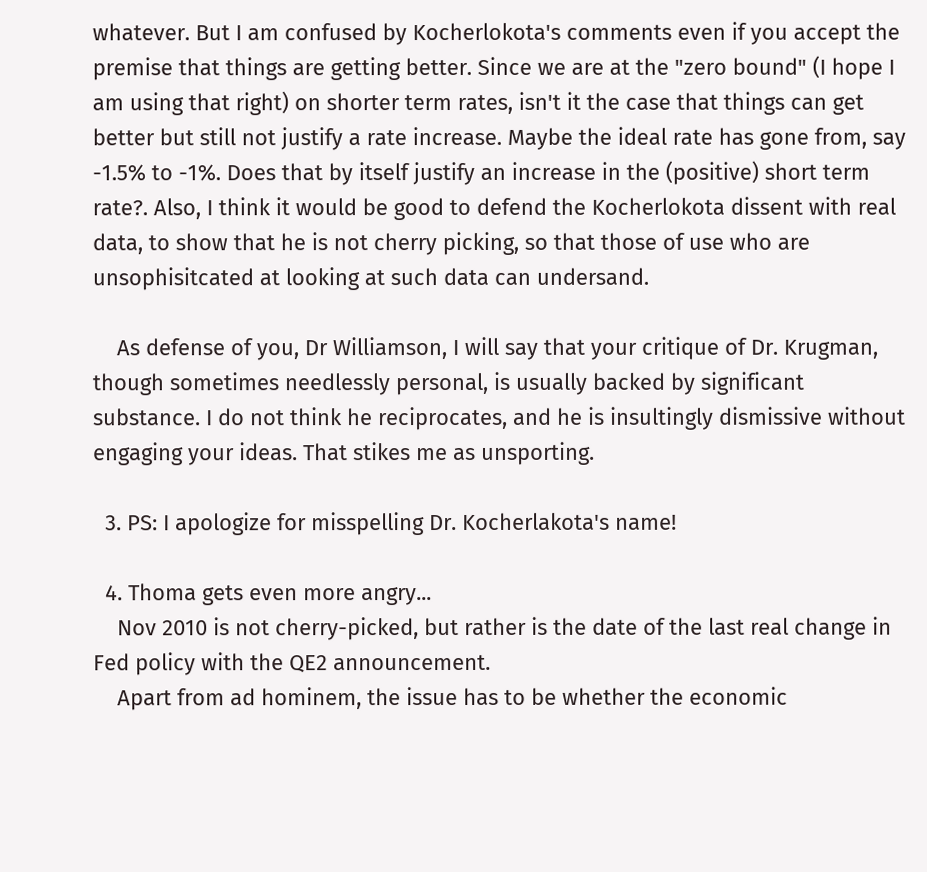whatever. But I am confused by Kocherlokota's comments even if you accept the premise that things are getting better. Since we are at the "zero bound" (I hope I am using that right) on shorter term rates, isn't it the case that things can get better but still not justify a rate increase. Maybe the ideal rate has gone from, say -1.5% to -1%. Does that by itself justify an increase in the (positive) short term rate?. Also, I think it would be good to defend the Kocherlokota dissent with real data, to show that he is not cherry picking, so that those of use who are unsophisitcated at looking at such data can undersand.

    As defense of you, Dr Williamson, I will say that your critique of Dr. Krugman, though sometimes needlessly personal, is usually backed by significant substance. I do not think he reciprocates, and he is insultingly dismissive without engaging your ideas. That stikes me as unsporting.

  3. PS: I apologize for misspelling Dr. Kocherlakota's name!

  4. Thoma gets even more angry...
    Nov 2010 is not cherry-picked, but rather is the date of the last real change in Fed policy with the QE2 announcement.
    Apart from ad hominem, the issue has to be whether the economic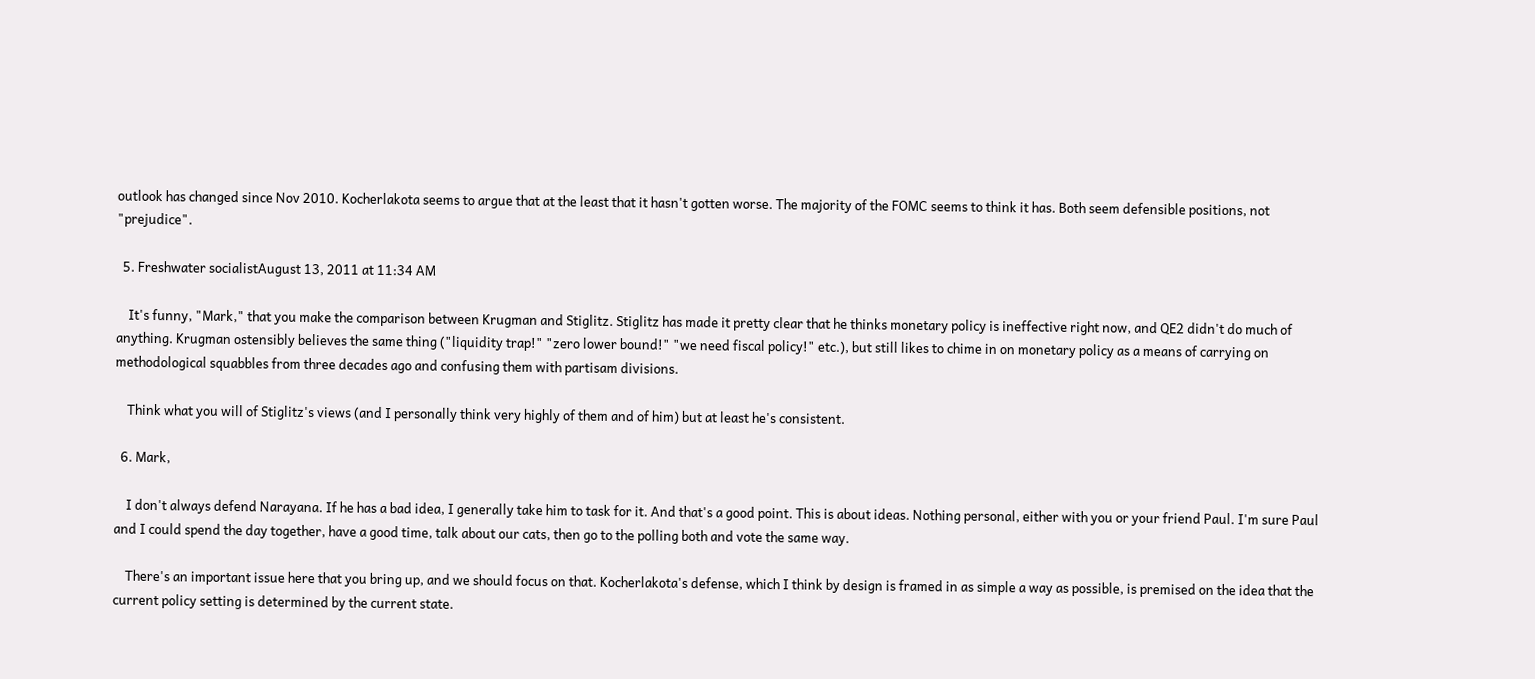outlook has changed since Nov 2010. Kocherlakota seems to argue that at the least that it hasn't gotten worse. The majority of the FOMC seems to think it has. Both seem defensible positions, not "prejudice".

  5. Freshwater socialistAugust 13, 2011 at 11:34 AM

    It's funny, "Mark," that you make the comparison between Krugman and Stiglitz. Stiglitz has made it pretty clear that he thinks monetary policy is ineffective right now, and QE2 didn't do much of anything. Krugman ostensibly believes the same thing ("liquidity trap!" "zero lower bound!" "we need fiscal policy!" etc.), but still likes to chime in on monetary policy as a means of carrying on methodological squabbles from three decades ago and confusing them with partisam divisions.

    Think what you will of Stiglitz's views (and I personally think very highly of them and of him) but at least he's consistent.

  6. Mark,

    I don't always defend Narayana. If he has a bad idea, I generally take him to task for it. And that's a good point. This is about ideas. Nothing personal, either with you or your friend Paul. I'm sure Paul and I could spend the day together, have a good time, talk about our cats, then go to the polling both and vote the same way.

    There's an important issue here that you bring up, and we should focus on that. Kocherlakota's defense, which I think by design is framed in as simple a way as possible, is premised on the idea that the current policy setting is determined by the current state.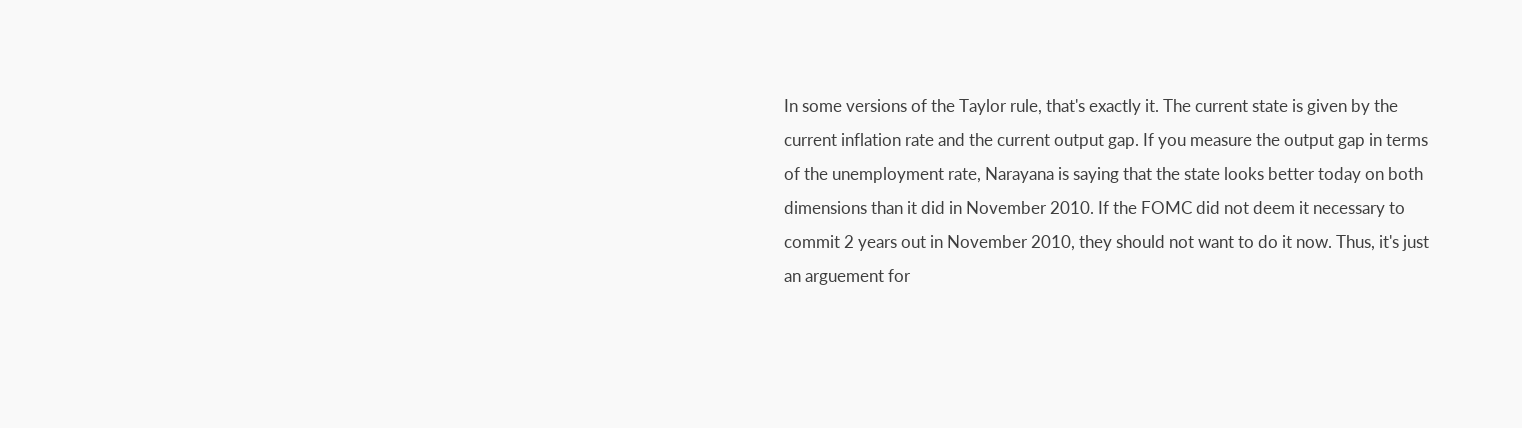In some versions of the Taylor rule, that's exactly it. The current state is given by the current inflation rate and the current output gap. If you measure the output gap in terms of the unemployment rate, Narayana is saying that the state looks better today on both dimensions than it did in November 2010. If the FOMC did not deem it necessary to commit 2 years out in November 2010, they should not want to do it now. Thus, it's just an arguement for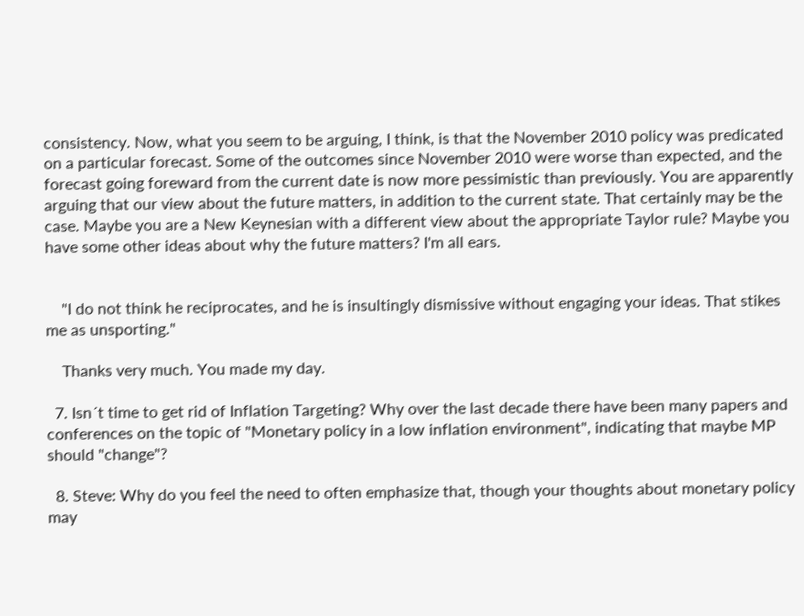consistency. Now, what you seem to be arguing, I think, is that the November 2010 policy was predicated on a particular forecast. Some of the outcomes since November 2010 were worse than expected, and the forecast going foreward from the current date is now more pessimistic than previously. You are apparently arguing that our view about the future matters, in addition to the current state. That certainly may be the case. Maybe you are a New Keynesian with a different view about the appropriate Taylor rule? Maybe you have some other ideas about why the future matters? I'm all ears.


    "I do not think he reciprocates, and he is insultingly dismissive without engaging your ideas. That stikes me as unsporting."

    Thanks very much. You made my day.

  7. Isn´t time to get rid of Inflation Targeting? Why over the last decade there have been many papers and conferences on the topic of "Monetary policy in a low inflation environment", indicating that maybe MP should "change"?

  8. Steve: Why do you feel the need to often emphasize that, though your thoughts about monetary policy may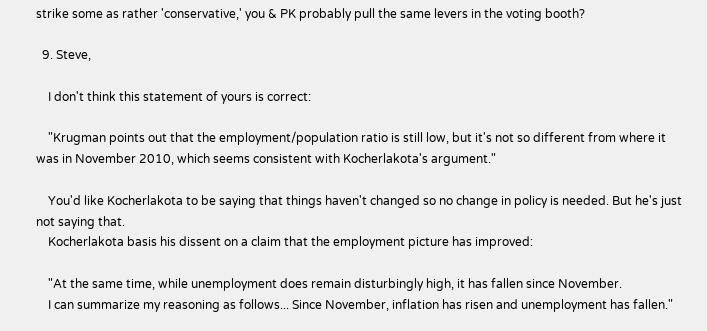strike some as rather 'conservative,' you & PK probably pull the same levers in the voting booth?

  9. Steve,

    I don't think this statement of yours is correct:

    "Krugman points out that the employment/population ratio is still low, but it's not so different from where it was in November 2010, which seems consistent with Kocherlakota's argument."

    You'd like Kocherlakota to be saying that things haven't changed so no change in policy is needed. But he's just not saying that.
    Kocherlakota basis his dissent on a claim that the employment picture has improved:

    "At the same time, while unemployment does remain disturbingly high, it has fallen since November.
    I can summarize my reasoning as follows... Since November, inflation has risen and unemployment has fallen."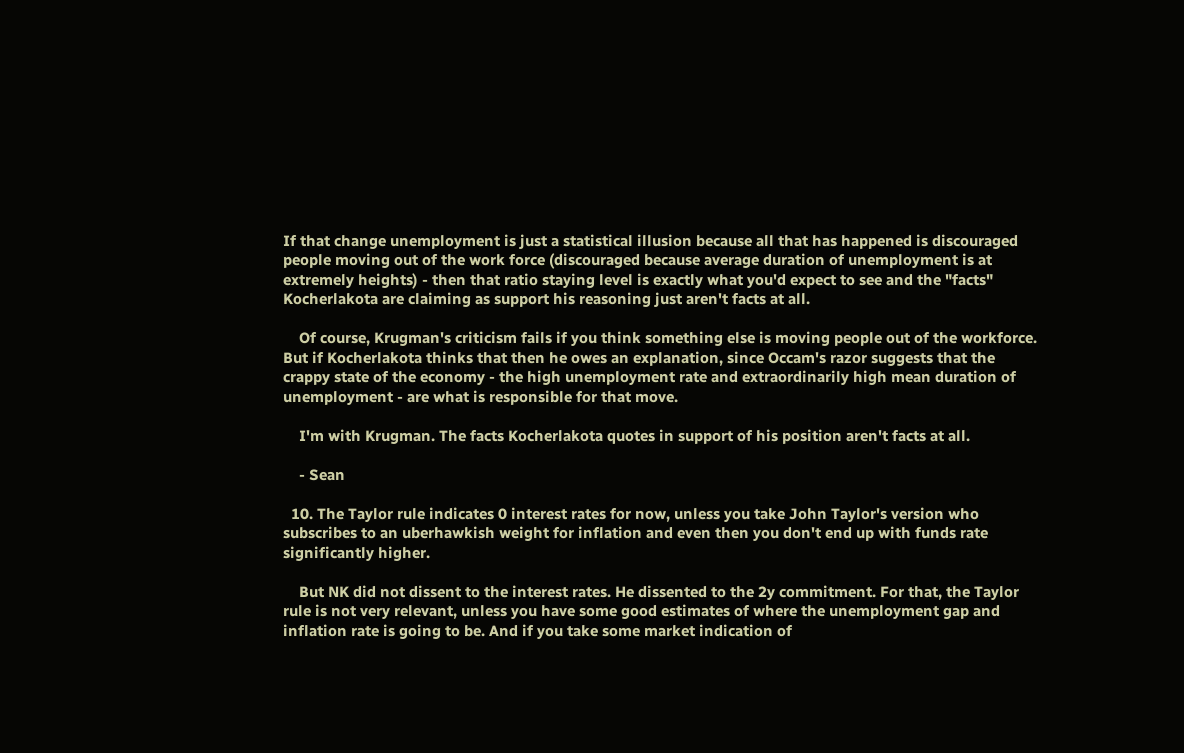If that change unemployment is just a statistical illusion because all that has happened is discouraged people moving out of the work force (discouraged because average duration of unemployment is at extremely heights) - then that ratio staying level is exactly what you'd expect to see and the "facts" Kocherlakota are claiming as support his reasoning just aren't facts at all.

    Of course, Krugman's criticism fails if you think something else is moving people out of the workforce. But if Kocherlakota thinks that then he owes an explanation, since Occam's razor suggests that the crappy state of the economy - the high unemployment rate and extraordinarily high mean duration of unemployment - are what is responsible for that move.

    I'm with Krugman. The facts Kocherlakota quotes in support of his position aren't facts at all.

    - Sean

  10. The Taylor rule indicates 0 interest rates for now, unless you take John Taylor's version who subscribes to an uberhawkish weight for inflation and even then you don't end up with funds rate significantly higher.

    But NK did not dissent to the interest rates. He dissented to the 2y commitment. For that, the Taylor rule is not very relevant, unless you have some good estimates of where the unemployment gap and inflation rate is going to be. And if you take some market indication of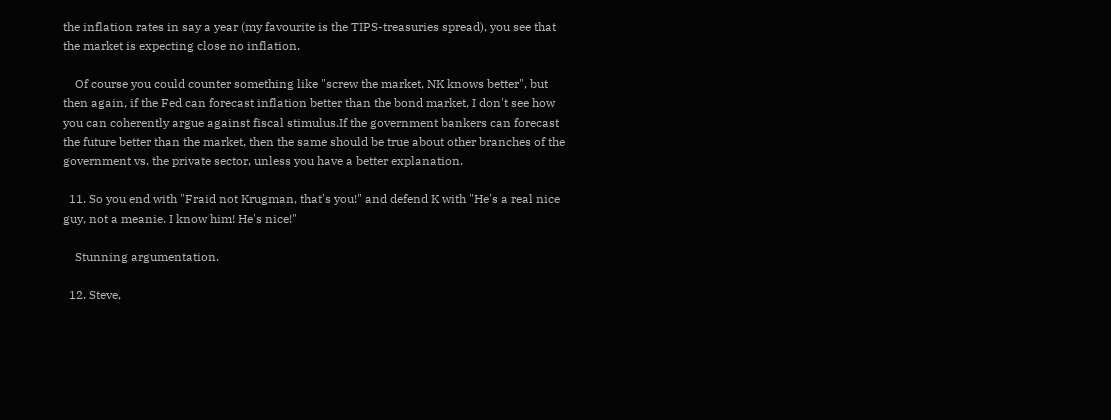the inflation rates in say a year (my favourite is the TIPS-treasuries spread), you see that the market is expecting close no inflation.

    Of course you could counter something like "screw the market, NK knows better", but then again, if the Fed can forecast inflation better than the bond market, I don't see how you can coherently argue against fiscal stimulus.If the government bankers can forecast the future better than the market, then the same should be true about other branches of the government vs. the private sector, unless you have a better explanation.

  11. So you end with "Fraid not Krugman, that's you!" and defend K with "He's a real nice guy, not a meanie. I know him! He's nice!"

    Stunning argumentation.

  12. Steve,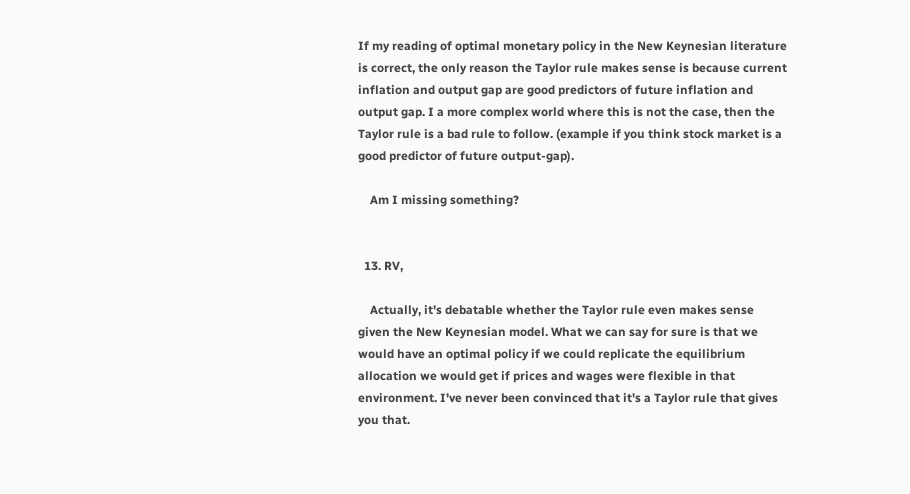If my reading of optimal monetary policy in the New Keynesian literature is correct, the only reason the Taylor rule makes sense is because current inflation and output gap are good predictors of future inflation and output gap. I a more complex world where this is not the case, then the Taylor rule is a bad rule to follow. (example if you think stock market is a good predictor of future output-gap).

    Am I missing something?


  13. RV,

    Actually, it's debatable whether the Taylor rule even makes sense given the New Keynesian model. What we can say for sure is that we would have an optimal policy if we could replicate the equilibrium allocation we would get if prices and wages were flexible in that environment. I've never been convinced that it's a Taylor rule that gives you that.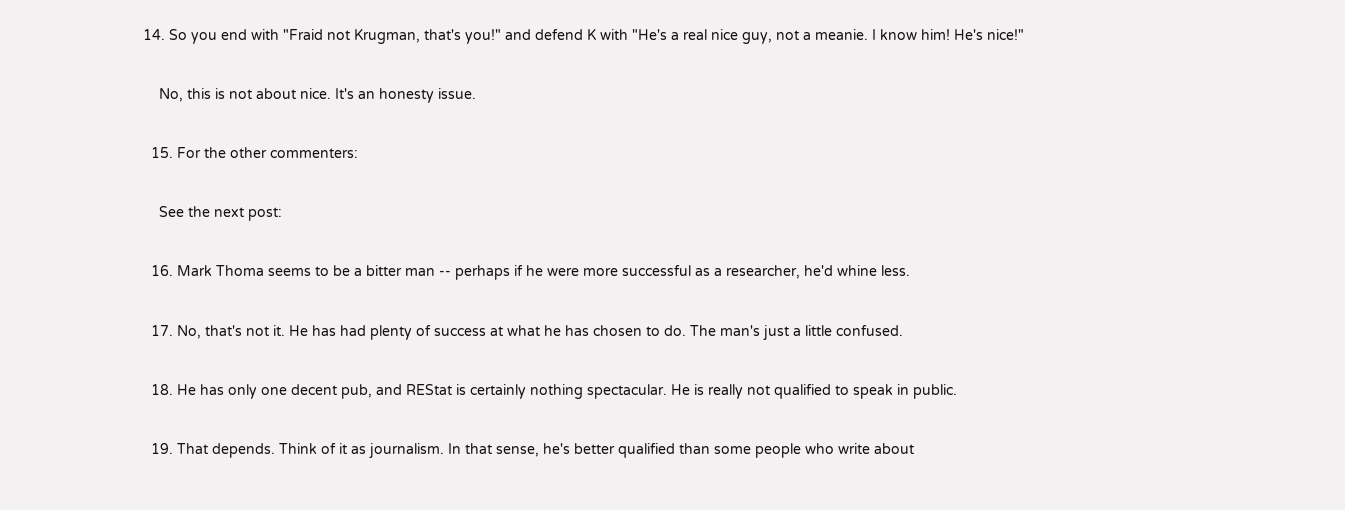14. So you end with "Fraid not Krugman, that's you!" and defend K with "He's a real nice guy, not a meanie. I know him! He's nice!"

    No, this is not about nice. It's an honesty issue.

  15. For the other commenters:

    See the next post:

  16. Mark Thoma seems to be a bitter man -- perhaps if he were more successful as a researcher, he'd whine less.

  17. No, that's not it. He has had plenty of success at what he has chosen to do. The man's just a little confused.

  18. He has only one decent pub, and REStat is certainly nothing spectacular. He is really not qualified to speak in public.

  19. That depends. Think of it as journalism. In that sense, he's better qualified than some people who write about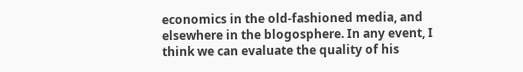economics in the old-fashioned media, and elsewhere in the blogosphere. In any event, I think we can evaluate the quality of his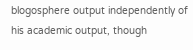blogosphere output independently of his academic output, though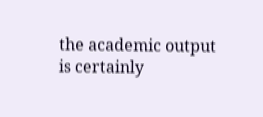the academic output is certainly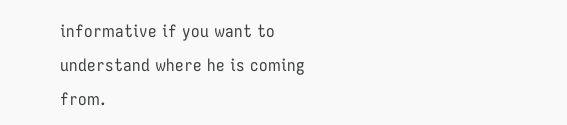informative if you want to understand where he is coming from.